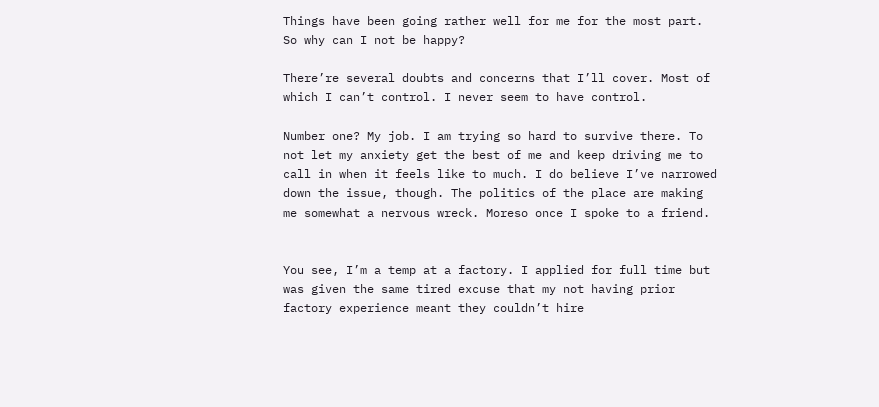Things have been going rather well for me for the most part. So why can I not be happy?

There’re several doubts and concerns that I’ll cover. Most of which I can’t control. I never seem to have control.

Number one? My job. I am trying so hard to survive there. To not let my anxiety get the best of me and keep driving me to call in when it feels like to much. I do believe I’ve narrowed down the issue, though. The politics of the place are making me somewhat a nervous wreck. Moreso once I spoke to a friend.


You see, I’m a temp at a factory. I applied for full time but was given the same tired excuse that my not having prior factory experience meant they couldn’t hire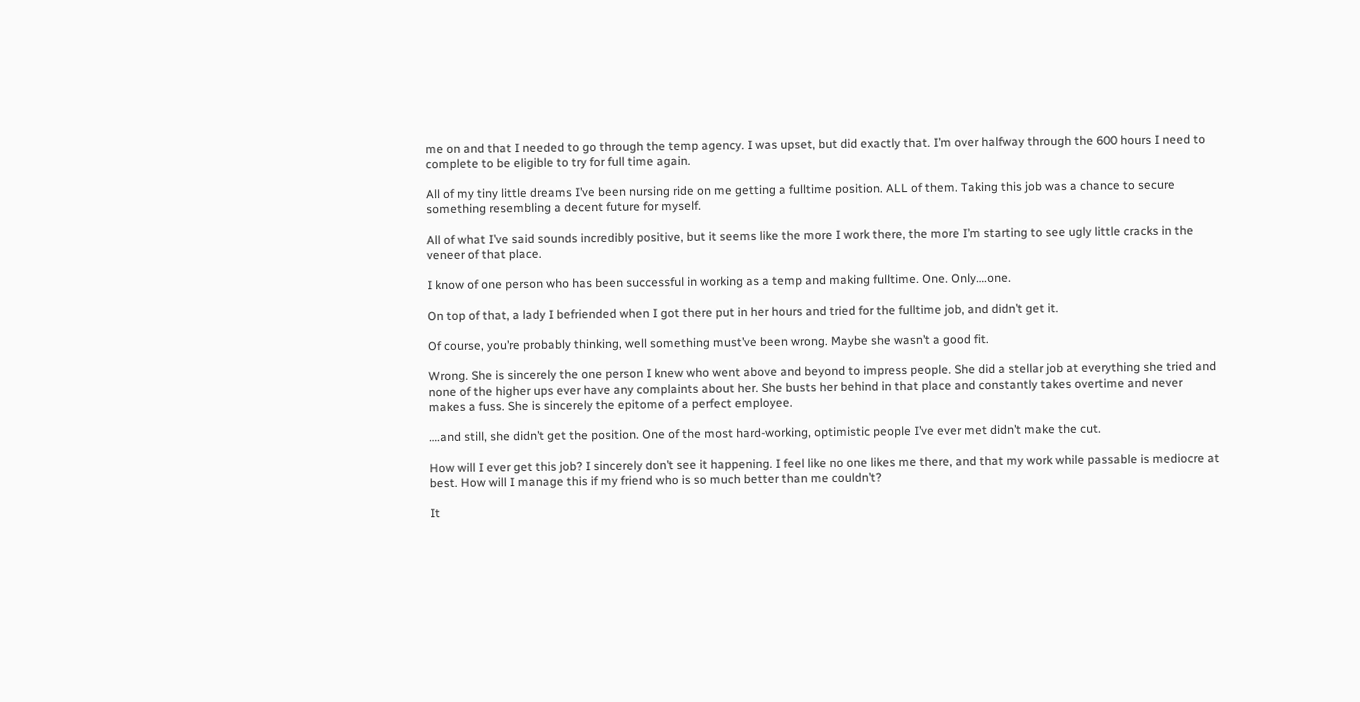me on and that I needed to go through the temp agency. I was upset, but did exactly that. I’m over halfway through the 600 hours I need to complete to be eligible to try for full time again.

All of my tiny little dreams I’ve been nursing ride on me getting a fulltime position. ALL of them. Taking this job was a chance to secure something resembling a decent future for myself.

All of what I’ve said sounds incredibly positive, but it seems like the more I work there, the more I’m starting to see ugly little cracks in the veneer of that place.

I know of one person who has been successful in working as a temp and making fulltime. One. Only….one.

On top of that, a lady I befriended when I got there put in her hours and tried for the fulltime job, and didn’t get it.

Of course, you’re probably thinking, well something must’ve been wrong. Maybe she wasn’t a good fit.

Wrong. She is sincerely the one person I knew who went above and beyond to impress people. She did a stellar job at everything she tried and none of the higher ups ever have any complaints about her. She busts her behind in that place and constantly takes overtime and never makes a fuss. She is sincerely the epitome of a perfect employee.

….and still, she didn’t get the position. One of the most hard-working, optimistic people I’ve ever met didn’t make the cut.

How will I ever get this job? I sincerely don’t see it happening. I feel like no one likes me there, and that my work while passable is mediocre at best. How will I manage this if my friend who is so much better than me couldn’t?

It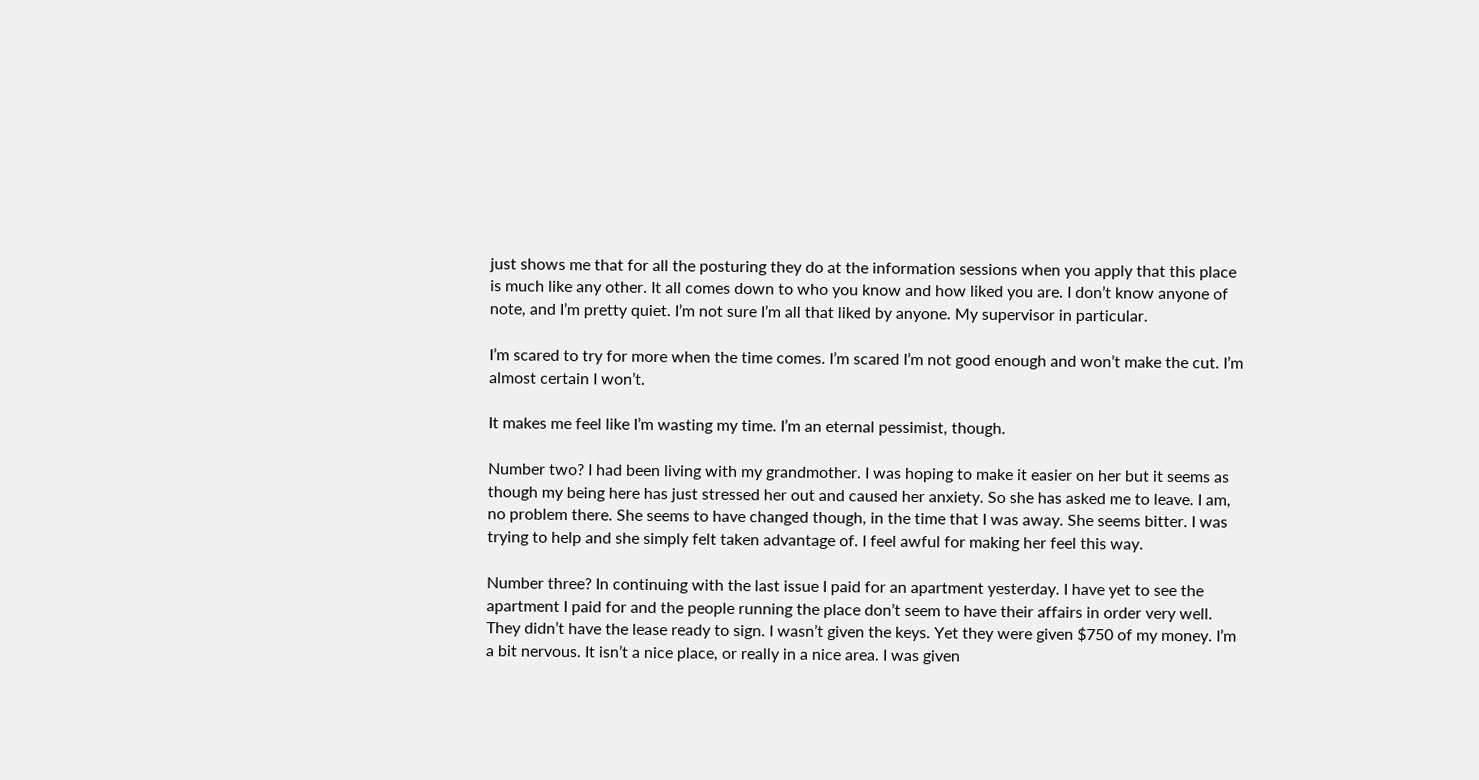just shows me that for all the posturing they do at the information sessions when you apply that this place is much like any other. It all comes down to who you know and how liked you are. I don’t know anyone of note, and I’m pretty quiet. I’m not sure I’m all that liked by anyone. My supervisor in particular.

I’m scared to try for more when the time comes. I’m scared I’m not good enough and won’t make the cut. I’m almost certain I won’t.

It makes me feel like I’m wasting my time. I’m an eternal pessimist, though.

Number two? I had been living with my grandmother. I was hoping to make it easier on her but it seems as though my being here has just stressed her out and caused her anxiety. So she has asked me to leave. I am, no problem there. She seems to have changed though, in the time that I was away. She seems bitter. I was trying to help and she simply felt taken advantage of. I feel awful for making her feel this way.

Number three? In continuing with the last issue I paid for an apartment yesterday. I have yet to see the apartment I paid for and the people running the place don’t seem to have their affairs in order very well. They didn’t have the lease ready to sign. I wasn’t given the keys. Yet they were given $750 of my money. I’m a bit nervous. It isn’t a nice place, or really in a nice area. I was given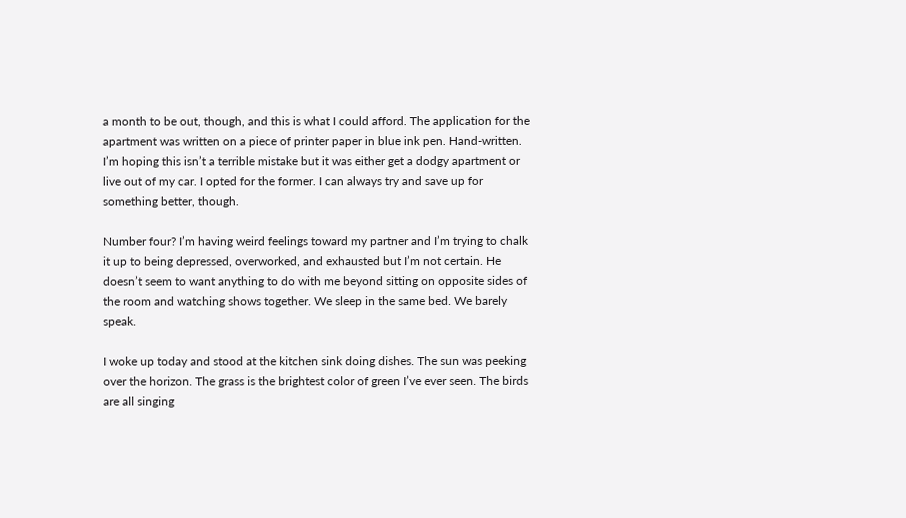a month to be out, though, and this is what I could afford. The application for the apartment was written on a piece of printer paper in blue ink pen. Hand-written. I’m hoping this isn’t a terrible mistake but it was either get a dodgy apartment or live out of my car. I opted for the former. I can always try and save up for something better, though.

Number four? I’m having weird feelings toward my partner and I’m trying to chalk it up to being depressed, overworked, and exhausted but I’m not certain. He doesn’t seem to want anything to do with me beyond sitting on opposite sides of the room and watching shows together. We sleep in the same bed. We barely speak.

I woke up today and stood at the kitchen sink doing dishes. The sun was peeking over the horizon. The grass is the brightest color of green I’ve ever seen. The birds are all singing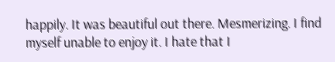happily. It was beautiful out there. Mesmerizing. I find myself unable to enjoy it. I hate that I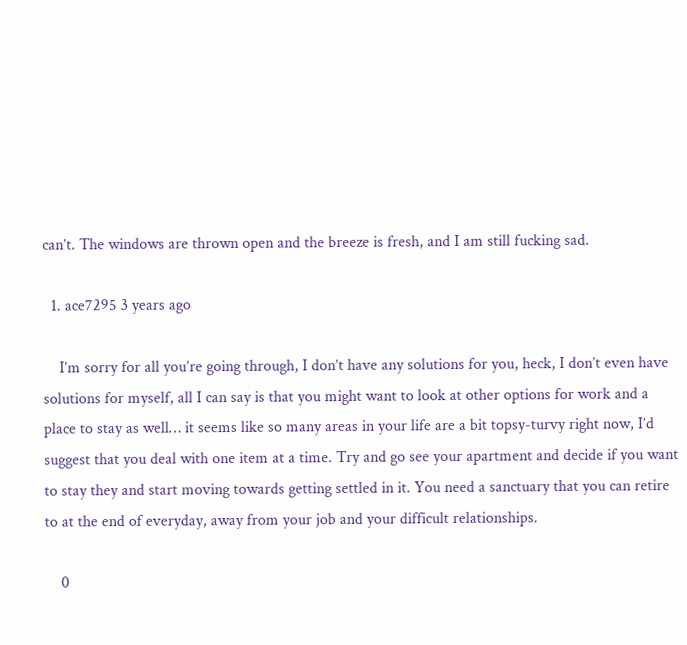can’t. The windows are thrown open and the breeze is fresh, and I am still fucking sad.

  1. ace7295 3 years ago

    I’m sorry for all you’re going through, I don’t have any solutions for you, heck, I don’t even have solutions for myself, all I can say is that you might want to look at other options for work and a place to stay as well… it seems like so many areas in your life are a bit topsy-turvy right now, I’d suggest that you deal with one item at a time. Try and go see your apartment and decide if you want to stay they and start moving towards getting settled in it. You need a sanctuary that you can retire to at the end of everyday, away from your job and your difficult relationships.

    0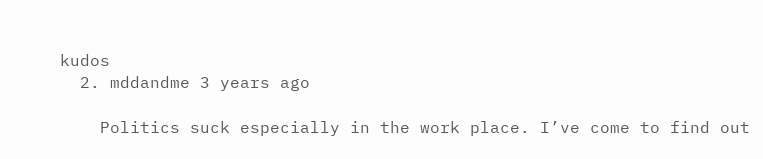kudos
  2. mddandme 3 years ago

    Politics suck especially in the work place. I’ve come to find out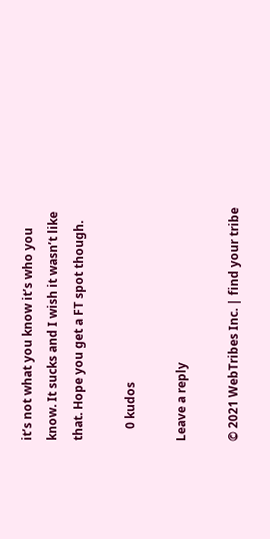it’s not what you know it’s who you know. It sucks and I wish it wasn’t like that. Hope you get a FT spot though.

    0 kudos

Leave a reply

© 2021 WebTribes Inc. | find your tribe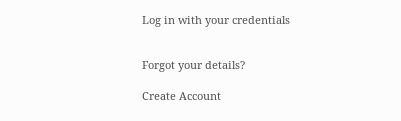Log in with your credentials


Forgot your details?

Create Account